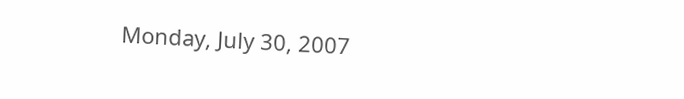Monday, July 30, 2007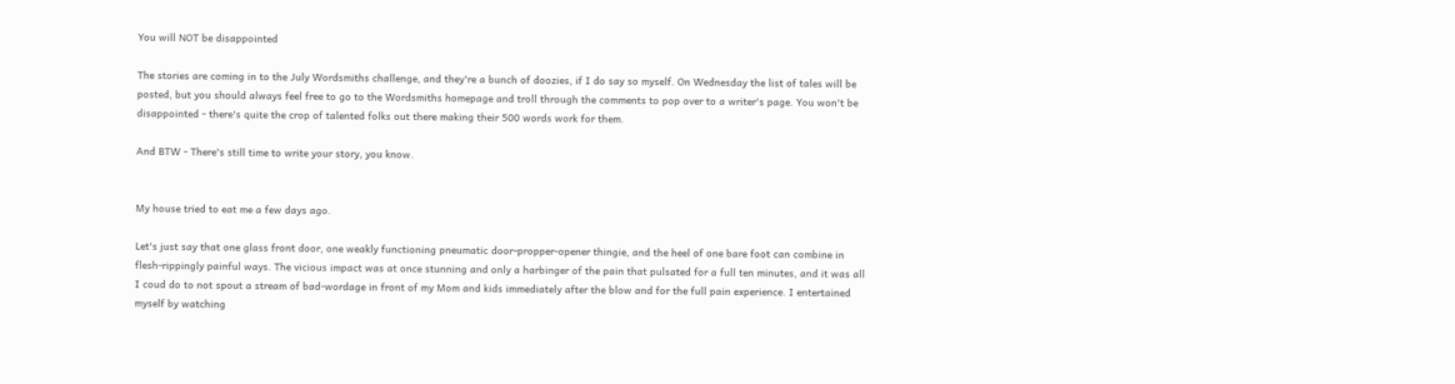You will NOT be disappointed

The stories are coming in to the July Wordsmiths challenge, and they're a bunch of doozies, if I do say so myself. On Wednesday the list of tales will be posted, but you should always feel free to go to the Wordsmiths homepage and troll through the comments to pop over to a writer's page. You won't be disappointed - there's quite the crop of talented folks out there making their 500 words work for them.

And BTW - There's still time to write your story, you know.


My house tried to eat me a few days ago.

Let's just say that one glass front door, one weakly functioning pneumatic door-propper-opener thingie, and the heel of one bare foot can combine in flesh-rippingly painful ways. The vicious impact was at once stunning and only a harbinger of the pain that pulsated for a full ten minutes, and it was all I coud do to not spout a stream of bad-wordage in front of my Mom and kids immediately after the blow and for the full pain experience. I entertained myself by watching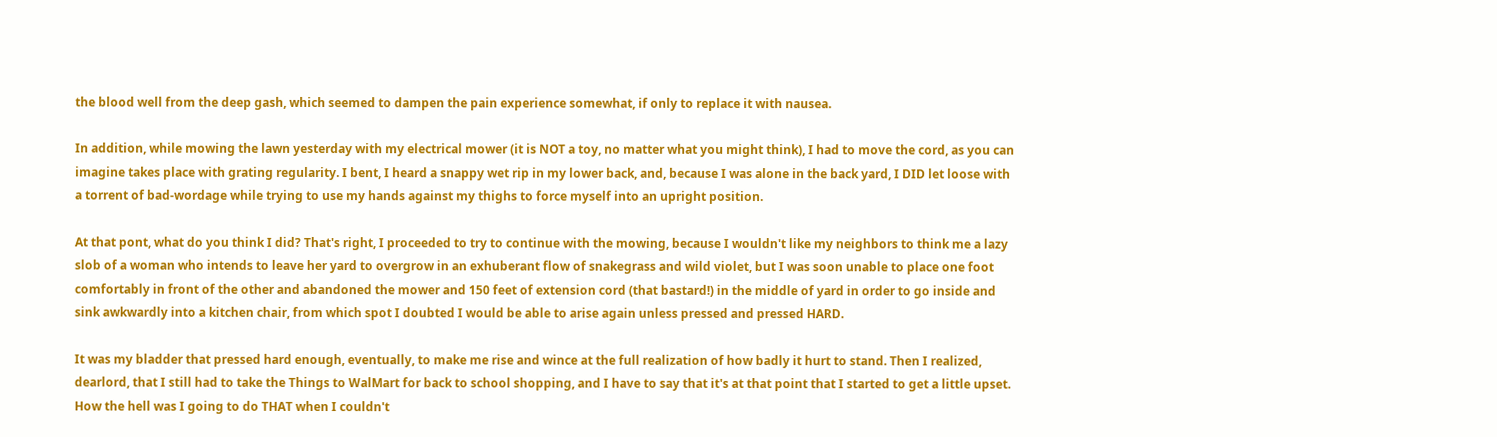the blood well from the deep gash, which seemed to dampen the pain experience somewhat, if only to replace it with nausea.

In addition, while mowing the lawn yesterday with my electrical mower (it is NOT a toy, no matter what you might think), I had to move the cord, as you can imagine takes place with grating regularity. I bent, I heard a snappy wet rip in my lower back, and, because I was alone in the back yard, I DID let loose with a torrent of bad-wordage while trying to use my hands against my thighs to force myself into an upright position.

At that pont, what do you think I did? That's right, I proceeded to try to continue with the mowing, because I wouldn't like my neighbors to think me a lazy slob of a woman who intends to leave her yard to overgrow in an exhuberant flow of snakegrass and wild violet, but I was soon unable to place one foot comfortably in front of the other and abandoned the mower and 150 feet of extension cord (that bastard!) in the middle of yard in order to go inside and sink awkwardly into a kitchen chair, from which spot I doubted I would be able to arise again unless pressed and pressed HARD.

It was my bladder that pressed hard enough, eventually, to make me rise and wince at the full realization of how badly it hurt to stand. Then I realized, dearlord, that I still had to take the Things to WalMart for back to school shopping, and I have to say that it's at that point that I started to get a little upset. How the hell was I going to do THAT when I couldn't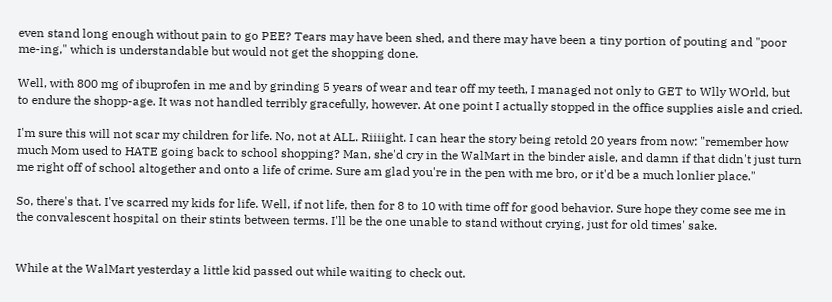even stand long enough without pain to go PEE? Tears may have been shed, and there may have been a tiny portion of pouting and "poor me-ing," which is understandable but would not get the shopping done.

Well, with 800 mg of ibuprofen in me and by grinding 5 years of wear and tear off my teeth, I managed not only to GET to Wlly WOrld, but to endure the shopp-age. It was not handled terribly gracefully, however. At one point I actually stopped in the office supplies aisle and cried.

I'm sure this will not scar my children for life. No, not at ALL. Riiiight. I can hear the story being retold 20 years from now: "remember how much Mom used to HATE going back to school shopping? Man, she'd cry in the WalMart in the binder aisle, and damn if that didn't just turn me right off of school altogether and onto a life of crime. Sure am glad you're in the pen with me bro, or it'd be a much lonlier place."

So, there's that. I've scarred my kids for life. Well, if not life, then for 8 to 10 with time off for good behavior. Sure hope they come see me in the convalescent hospital on their stints between terms. I'll be the one unable to stand without crying, just for old times' sake.


While at the WalMart yesterday a little kid passed out while waiting to check out.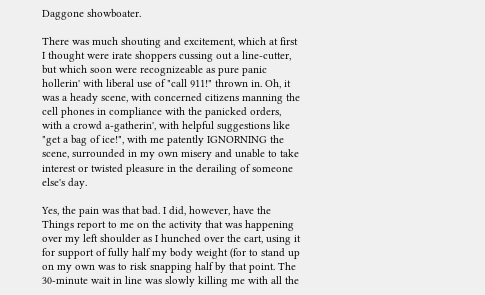Daggone showboater.

There was much shouting and excitement, which at first I thought were irate shoppers cussing out a line-cutter, but which soon were recognizeable as pure panic hollerin' with liberal use of "call 911!" thrown in. Oh, it was a heady scene, with concerned citizens manning the cell phones in compliance with the panicked orders, with a crowd a-gatherin', with helpful suggestions like "get a bag of ice!", with me patently IGNORNING the scene, surrounded in my own misery and unable to take interest or twisted pleasure in the derailing of someone else's day.

Yes, the pain was that bad. I did, however, have the Things report to me on the activity that was happening over my left shoulder as I hunched over the cart, using it for support of fully half my body weight (for to stand up on my own was to risk snapping half by that point. The 30-minute wait in line was slowly killing me with all the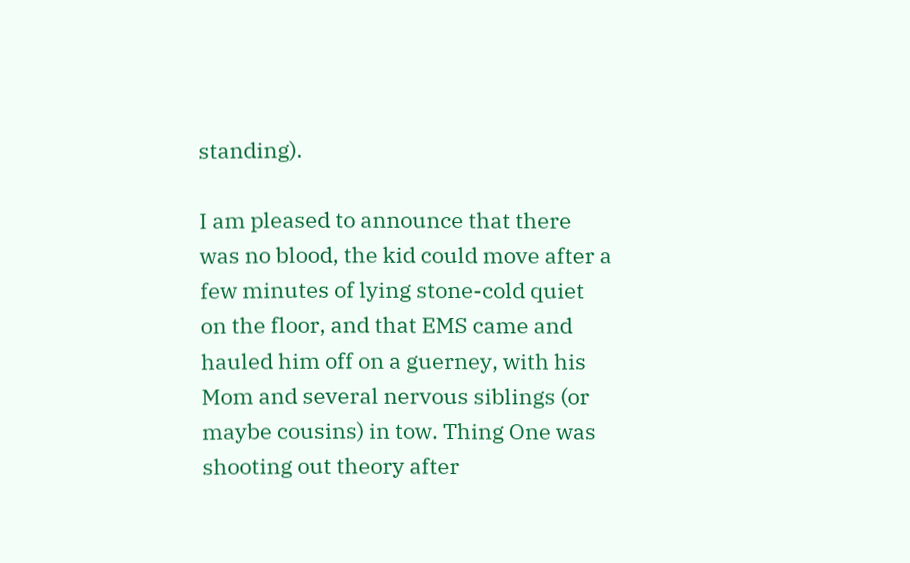standing).

I am pleased to announce that there was no blood, the kid could move after a few minutes of lying stone-cold quiet on the floor, and that EMS came and hauled him off on a guerney, with his Mom and several nervous siblings (or maybe cousins) in tow. Thing One was shooting out theory after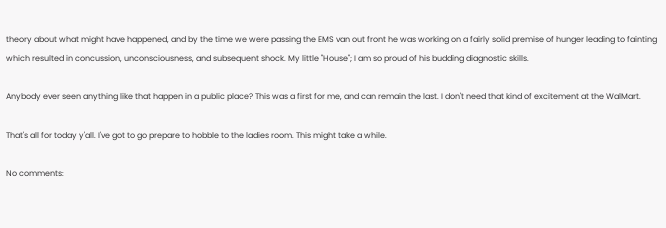theory about what might have happened, and by the time we were passing the EMS van out front he was working on a fairly solid premise of hunger leading to fainting which resulted in concussion, unconsciousness, and subsequent shock. My little "House"; I am so proud of his budding diagnostic skills.

Anybody ever seen anything like that happen in a public place? This was a first for me, and can remain the last. I don't need that kind of excitement at the WalMart.

That's all for today y'all. I've got to go prepare to hobble to the ladies room. This might take a while.

No comments: